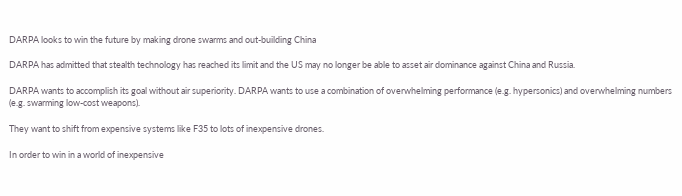DARPA looks to win the future by making drone swarms and out-building China

DARPA has admitted that stealth technology has reached its limit and the US may no longer be able to asset air dominance against China and Russia.

DARPA wants to accomplish its goal without air superiority. DARPA wants to use a combination of overwhelming performance (e.g. hypersonics) and overwhelming numbers (e.g. swarming low-cost weapons).

They want to shift from expensive systems like F35 to lots of inexpensive drones.

In order to win in a world of inexpensive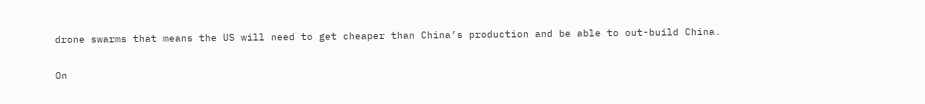drone swarms that means the US will need to get cheaper than China’s production and be able to out-build China.

On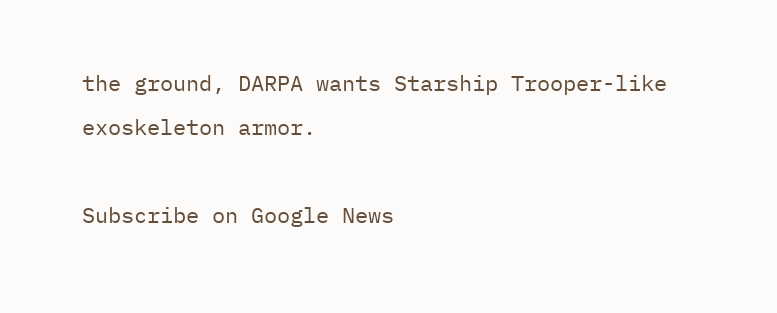the ground, DARPA wants Starship Trooper-like exoskeleton armor.

Subscribe on Google News